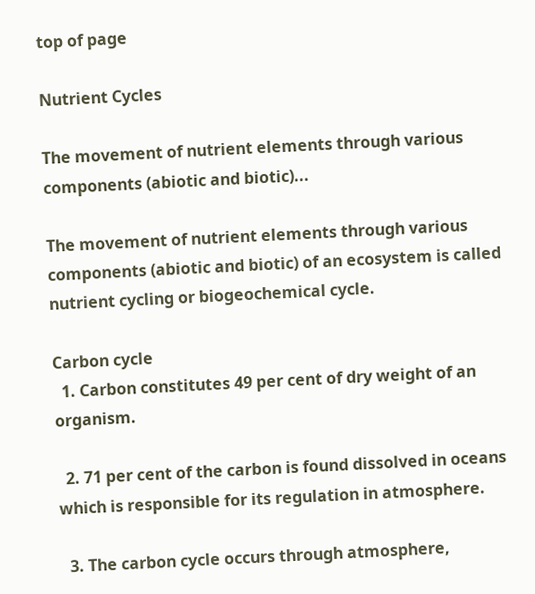top of page

Nutrient Cycles

The movement of nutrient elements through various components (abiotic and biotic)...

The movement of nutrient elements through various components (abiotic and biotic) of an ecosystem is called nutrient cycling or biogeochemical cycle.

Carbon cycle
  1. Carbon constitutes 49 per cent of dry weight of an organism.

  2. 71 per cent of the carbon is found dissolved in oceans which is responsible for its regulation in atmosphere.

  3. The carbon cycle occurs through atmosphere,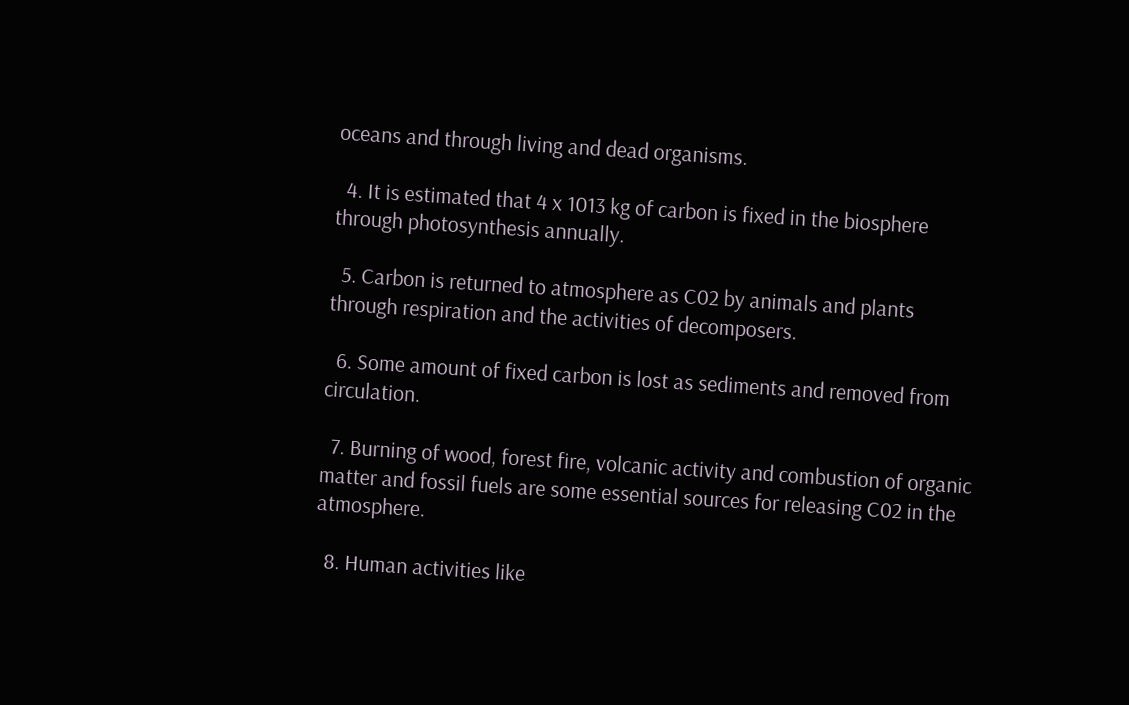oceans and through living and dead organisms.

  4. It is estimated that 4 x 1013 kg of carbon is fixed in the biosphere through photosynthesis annually.

  5. Carbon is returned to atmosphere as C02 by animals and plants through respiration and the activities of decomposers.

  6. Some amount of fixed carbon is lost as sediments and removed from circulation.

  7. Burning of wood, forest fire, volcanic activity and combustion of organic matter and fossil fuels are some essential sources for releasing C02 in the atmosphere.

  8. Human activities like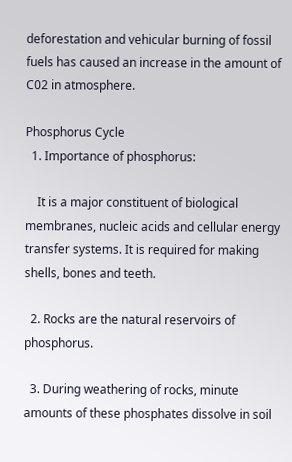deforestation and vehicular burning of fossil fuels has caused an increase in the amount of C02 in atmosphere.

Phosphorus Cycle
  1. Importance of phosphorus:

    It is a major constituent of biological membranes, nucleic acids and cellular energy transfer systems. It is required for making shells, bones and teeth.

  2. Rocks are the natural reservoirs of phosphorus.

  3. During weathering of rocks, minute amounts of these phosphates dissolve in soil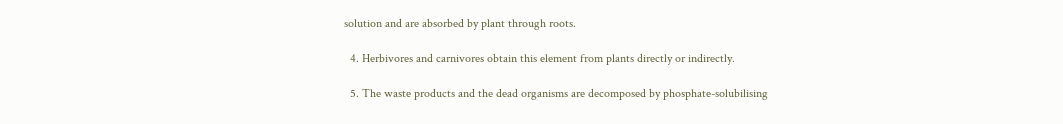solution and are absorbed by plant through roots.

  4. Herbivores and carnivores obtain this element from plants directly or indirectly.

  5. The waste products and the dead organisms are decomposed by phosphate-solubilising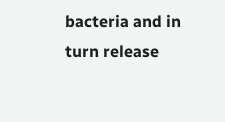bacteria and in turn release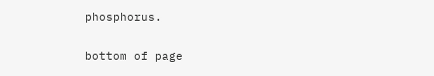phosphorus.

bottom of page